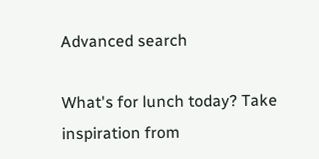Advanced search

What's for lunch today? Take inspiration from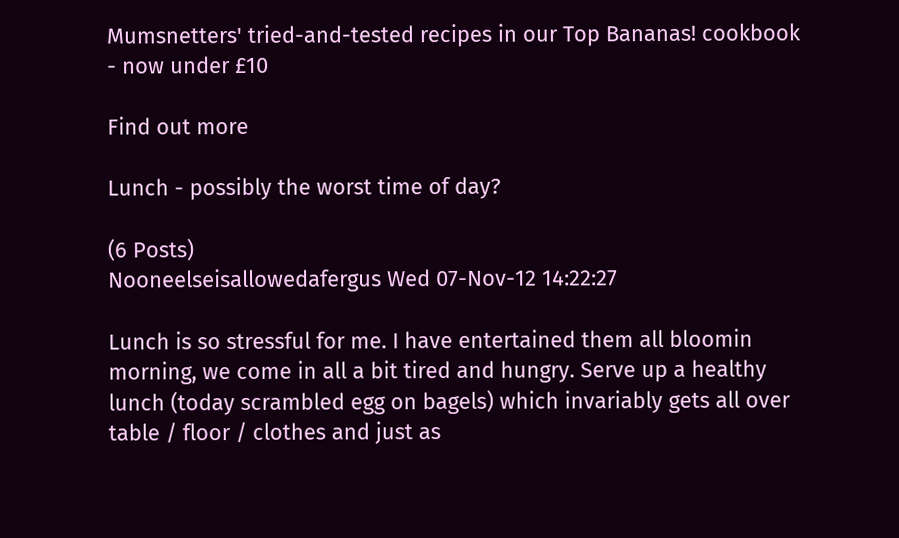Mumsnetters' tried-and-tested recipes in our Top Bananas! cookbook - now under £10

Find out more

Lunch - possibly the worst time of day?

(6 Posts)
Nooneelseisallowedafergus Wed 07-Nov-12 14:22:27

Lunch is so stressful for me. I have entertained them all bloomin morning, we come in all a bit tired and hungry. Serve up a healthy lunch (today scrambled egg on bagels) which invariably gets all over table / floor / clothes and just as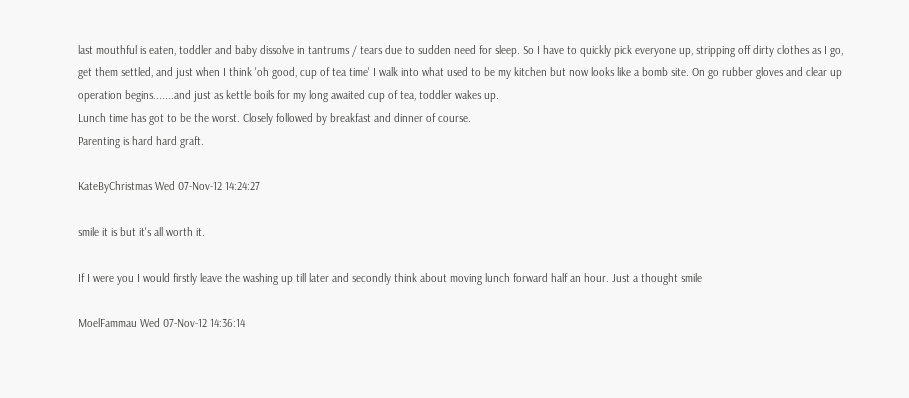last mouthful is eaten, toddler and baby dissolve in tantrums / tears due to sudden need for sleep. So I have to quickly pick everyone up, stripping off dirty clothes as I go, get them settled, and just when I think 'oh good, cup of tea time' I walk into what used to be my kitchen but now looks like a bomb site. On go rubber gloves and clear up operation begins.......and just as kettle boils for my long awaited cup of tea, toddler wakes up.
Lunch time has got to be the worst. Closely followed by breakfast and dinner of course.
Parenting is hard hard graft.

KateByChristmas Wed 07-Nov-12 14:24:27

smile it is but it's all worth it.

If I were you I would firstly leave the washing up till later and secondly think about moving lunch forward half an hour. Just a thought smile

MoelFammau Wed 07-Nov-12 14:36:14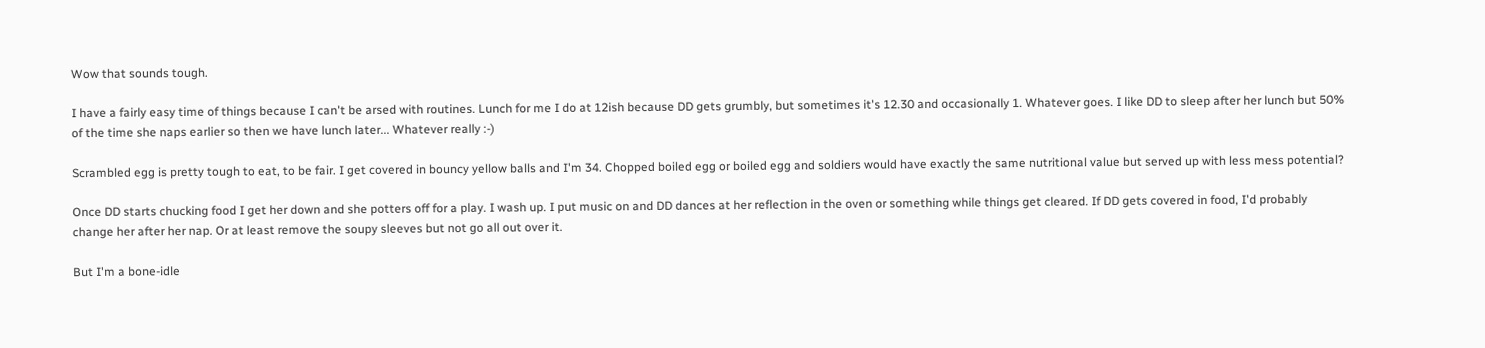Wow that sounds tough.

I have a fairly easy time of things because I can't be arsed with routines. Lunch for me I do at 12ish because DD gets grumbly, but sometimes it's 12.30 and occasionally 1. Whatever goes. I like DD to sleep after her lunch but 50% of the time she naps earlier so then we have lunch later... Whatever really :-)

Scrambled egg is pretty tough to eat, to be fair. I get covered in bouncy yellow balls and I'm 34. Chopped boiled egg or boiled egg and soldiers would have exactly the same nutritional value but served up with less mess potential?

Once DD starts chucking food I get her down and she potters off for a play. I wash up. I put music on and DD dances at her reflection in the oven or something while things get cleared. If DD gets covered in food, I'd probably change her after her nap. Or at least remove the soupy sleeves but not go all out over it.

But I'm a bone-idle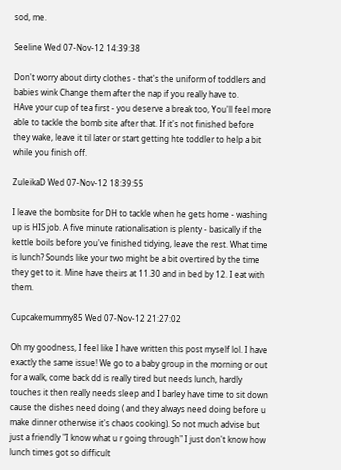sod, me.

Seeline Wed 07-Nov-12 14:39:38

Don't worry about dirty clothes - that's the uniform of toddlers and babies wink Change them after the nap if you really have to.
HAve your cup of tea first - you deserve a break too, You'll feel more able to tackle the bomb site after that. If it's not finished before they wake, leave it til later or start getting hte toddler to help a bit while you finish off.

ZuleikaD Wed 07-Nov-12 18:39:55

I leave the bombsite for DH to tackle when he gets home - washing up is HIS job. A five minute rationalisation is plenty - basically if the kettle boils before you've finished tidying, leave the rest. What time is lunch? Sounds like your two might be a bit overtired by the time they get to it. Mine have theirs at 11.30 and in bed by 12. I eat with them.

Cupcakemummy85 Wed 07-Nov-12 21:27:02

Oh my goodness, I feel like I have written this post myself lol. I have exactly the same issue! We go to a baby group in the morning or out for a walk, come back dd is really tired but needs lunch, hardly touches it then really needs sleep and I barley have time to sit down cause the dishes need doing ( and they always need doing before u make dinner otherwise it's chaos cooking). So not much advise but just a friendly "I know what u r going through" I just don't know how lunch times got so difficult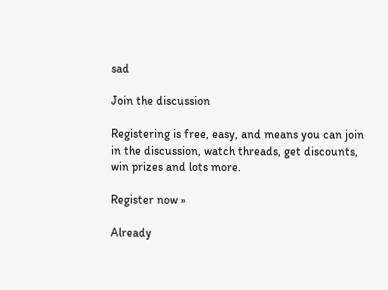sad

Join the discussion

Registering is free, easy, and means you can join in the discussion, watch threads, get discounts, win prizes and lots more.

Register now »

Already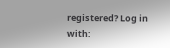registered? Log in with: